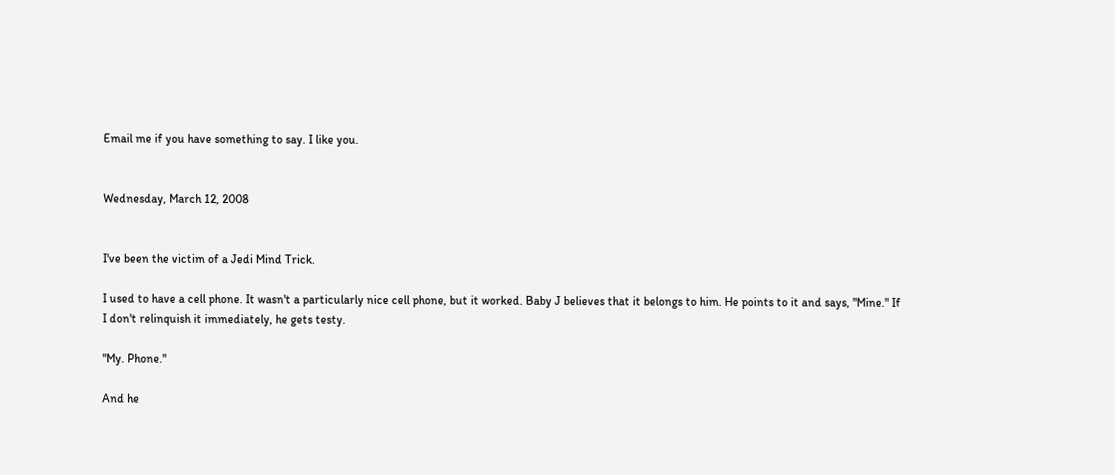Email me if you have something to say. I like you.


Wednesday, March 12, 2008


I've been the victim of a Jedi Mind Trick.

I used to have a cell phone. It wasn't a particularly nice cell phone, but it worked. Baby J believes that it belongs to him. He points to it and says, "Mine." If I don't relinquish it immediately, he gets testy.

"My. Phone."

And he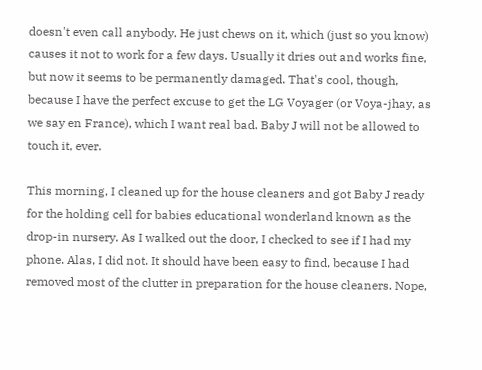doesn't even call anybody. He just chews on it, which (just so you know) causes it not to work for a few days. Usually it dries out and works fine, but now it seems to be permanently damaged. That's cool, though, because I have the perfect excuse to get the LG Voyager (or Voya-jhay, as we say en France), which I want real bad. Baby J will not be allowed to touch it, ever.

This morning, I cleaned up for the house cleaners and got Baby J ready for the holding cell for babies educational wonderland known as the drop-in nursery. As I walked out the door, I checked to see if I had my phone. Alas, I did not. It should have been easy to find, because I had removed most of the clutter in preparation for the house cleaners. Nope,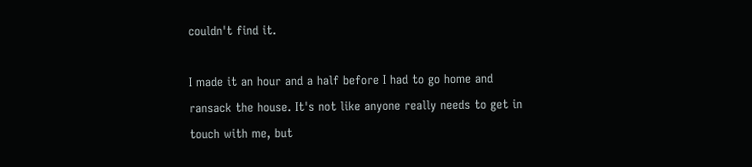couldn't find it.

I made it an hour and a half before I had to go home and ransack the house. It's not like anyone really needs to get in touch with me, but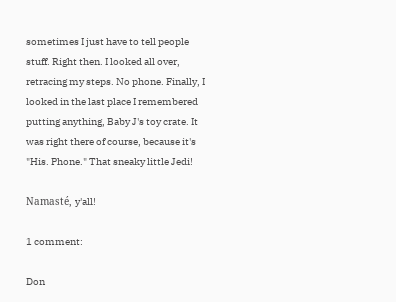sometimes I just have to tell people stuff. Right then. I looked all over, retracing my steps. No phone. Finally, I looked in the last place I remembered putting anything, Baby J's toy crate. It was right there of course, because it's "His. Phone." That sneaky little Jedi!

Namasté, y'all!

1 comment:

Don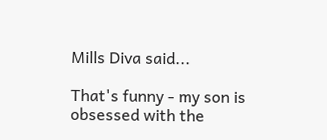Mills Diva said...

That's funny - my son is obsessed with the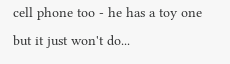cell phone too - he has a toy one but it just won't do...